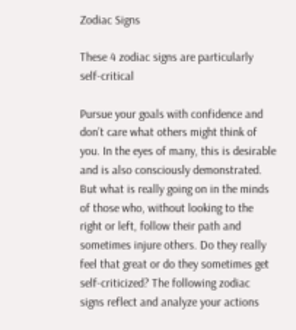Zodiac Signs

These 4 zodiac signs are particularly self-critical

Pursue your goals with confidence and don’t care what others might think of you. In the eyes of many, this is desirable and is also consciously demonstrated. But what is really going on in the minds of those who, without looking to the right or left, follow their path and sometimes injure others. Do they really feel that great or do they sometimes get self-criticized? The following zodiac signs reflect and analyze your actions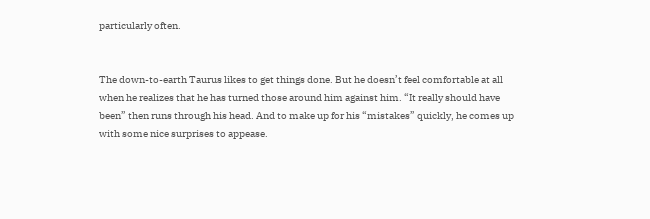particularly often.


The down-to-earth Taurus likes to get things done. But he doesn’t feel comfortable at all when he realizes that he has turned those around him against him. “It really should have been” then runs through his head. And to make up for his “mistakes” quickly, he comes up with some nice surprises to appease.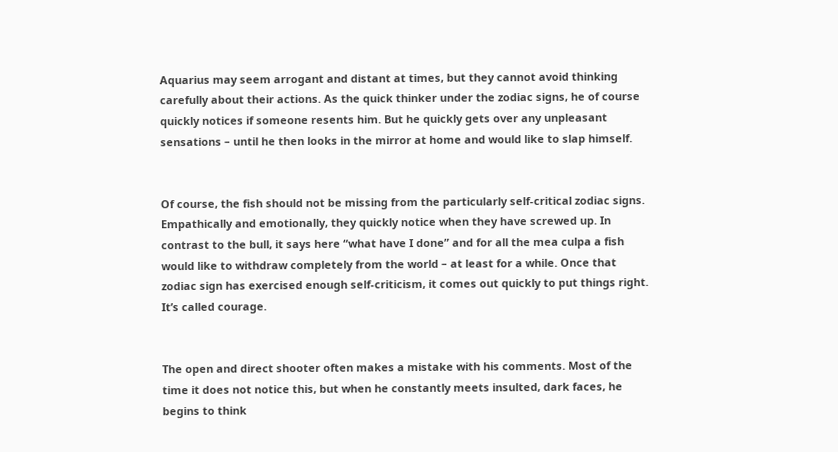Aquarius may seem arrogant and distant at times, but they cannot avoid thinking carefully about their actions. As the quick thinker under the zodiac signs, he of course quickly notices if someone resents him. But he quickly gets over any unpleasant sensations – until he then looks in the mirror at home and would like to slap himself.


Of course, the fish should not be missing from the particularly self-critical zodiac signs. Empathically and emotionally, they quickly notice when they have screwed up. In contrast to the bull, it says here “what have I done” and for all the mea culpa a fish would like to withdraw completely from the world – at least for a while. Once that zodiac sign has exercised enough self-criticism, it comes out quickly to put things right. It’s called courage.


The open and direct shooter often makes a mistake with his comments. Most of the time it does not notice this, but when he constantly meets insulted, dark faces, he begins to think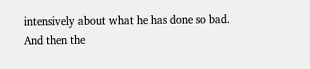intensively about what he has done so bad. And then the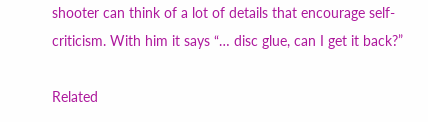shooter can think of a lot of details that encourage self-criticism. With him it says “… disc glue, can I get it back?”

Related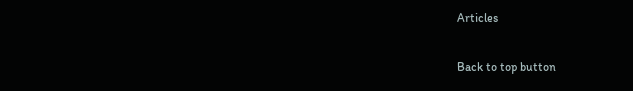Articles

Back to top button